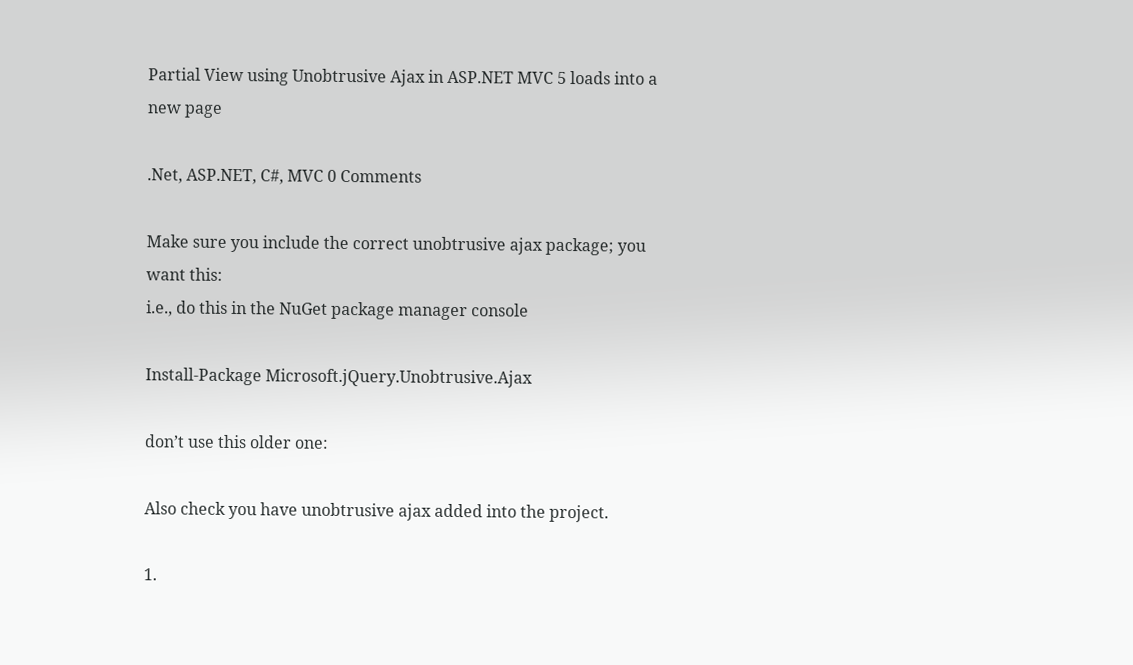Partial View using Unobtrusive Ajax in ASP.NET MVC 5 loads into a new page

.Net, ASP.NET, C#, MVC 0 Comments

Make sure you include the correct unobtrusive ajax package; you want this:
i.e., do this in the NuGet package manager console

Install-Package Microsoft.jQuery.Unobtrusive.Ajax

don’t use this older one:

Also check you have unobtrusive ajax added into the project.

1.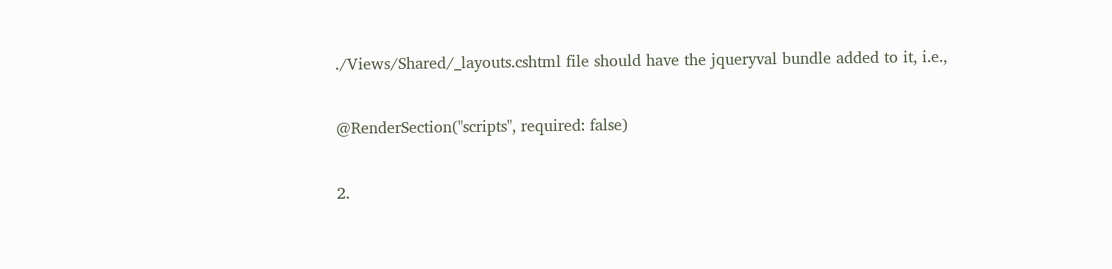./Views/Shared/_layouts.cshtml file should have the jqueryval bundle added to it, i.e.,

@RenderSection("scripts", required: false)

2.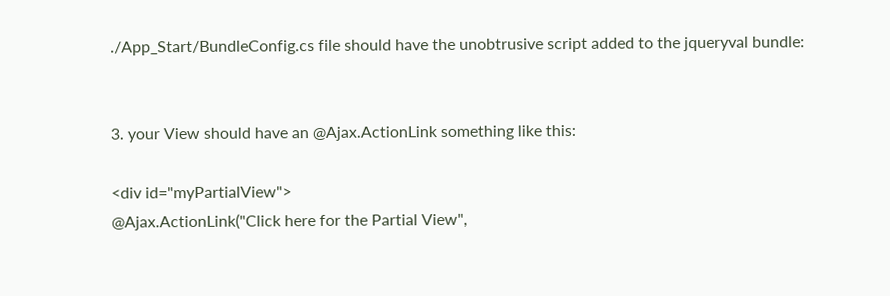./App_Start/BundleConfig.cs file should have the unobtrusive script added to the jqueryval bundle:


3. your View should have an @Ajax.ActionLink something like this:

<div id="myPartialView">
@Ajax.ActionLink("Click here for the Partial View",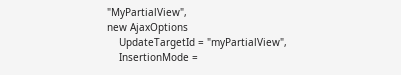"MyPartialView",
new AjaxOptions
    UpdateTargetId = "myPartialView",
    InsertionMode =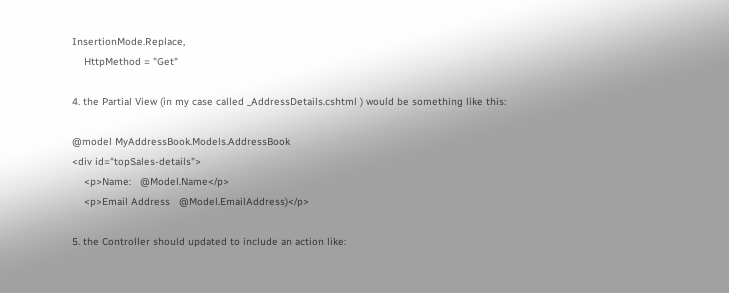InsertionMode.Replace,
    HttpMethod = "Get"

4. the Partial View (in my case called _AddressDetails.cshtml ) would be something like this:

@model MyAddressBook.Models.AddressBook
<div id="topSales-details">
    <p>Name:   @Model.Name</p>
    <p>Email Address   @Model.EmailAddress)</p>

5. the Controller should updated to include an action like: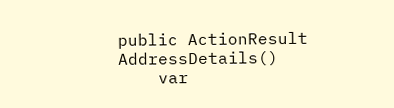public ActionResult AddressDetails()
    var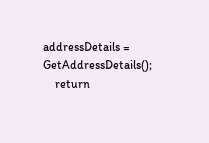addressDetails = GetAddressDetails();
    return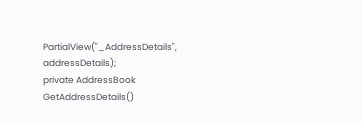PartialView("_AddressDetails", addressDetails);
private AddressBook GetAddressDetails()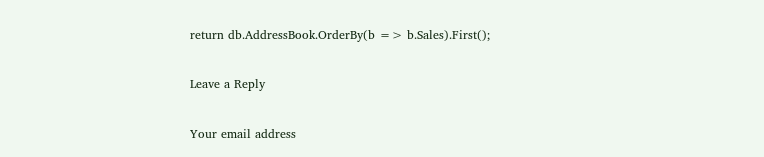return db.AddressBook.OrderBy(b => b.Sales).First();

Leave a Reply

Your email address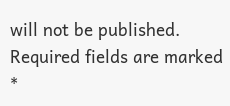will not be published. Required fields are marked *